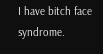I have bitch face syndrome.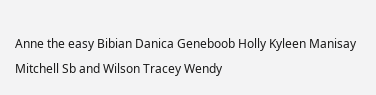Anne the easy Bibian Danica Geneboob Holly Kyleen Manisay Mitchell Sb and Wilson Tracey Wendy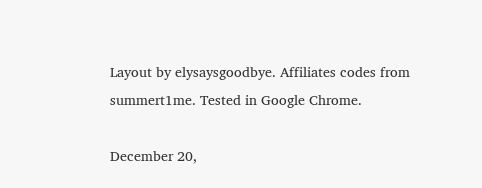Layout by elysaysgoodbye. Affiliates codes from summert1me. Tested in Google Chrome.

December 20,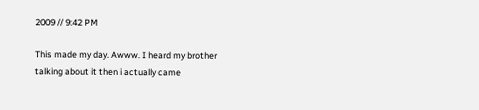2009 // 9:42 PM

This made my day. Awww. I heard my brother talking about it then i actually came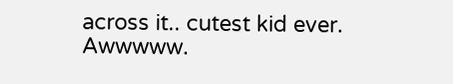across it.. cutest kid ever. Awwwww.